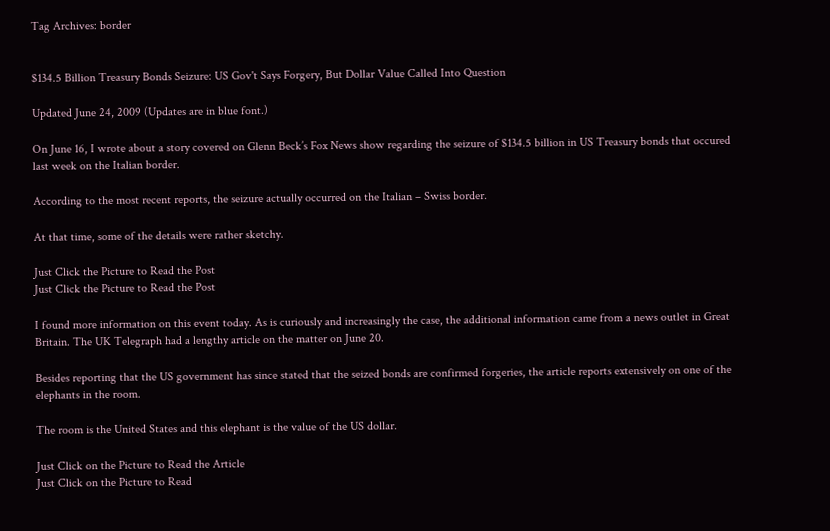Tag Archives: border


$134.5 Billion Treasury Bonds Seizure: US Gov't Says Forgery, But Dollar Value Called Into Question

Updated June 24, 2009 (Updates are in blue font.)

On June 16, I wrote about a story covered on Glenn Beck’s Fox News show regarding the seizure of $134.5 billion in US Treasury bonds that occured last week on the Italian border.

According to the most recent reports, the seizure actually occurred on the Italian – Swiss border.

At that time, some of the details were rather sketchy.

Just Click the Picture to Read the Post
Just Click the Picture to Read the Post

I found more information on this event today. As is curiously and increasingly the case, the additional information came from a news outlet in Great Britain. The UK Telegraph had a lengthy article on the matter on June 20.

Besides reporting that the US government has since stated that the seized bonds are confirmed forgeries, the article reports extensively on one of the elephants in the room.

The room is the United States and this elephant is the value of the US dollar.

Just Click on the Picture to Read the Article
Just Click on the Picture to Read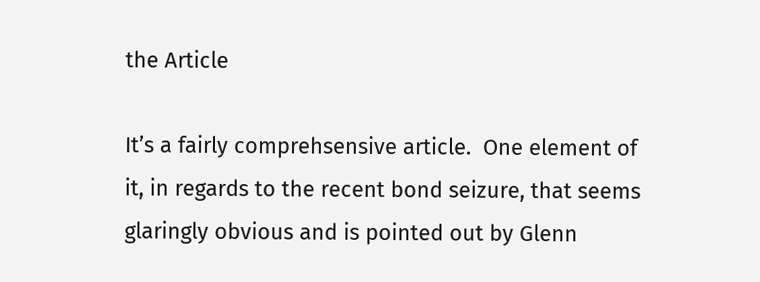the Article

It’s a fairly comprehsensive article.  One element of it, in regards to the recent bond seizure, that seems glaringly obvious and is pointed out by Glenn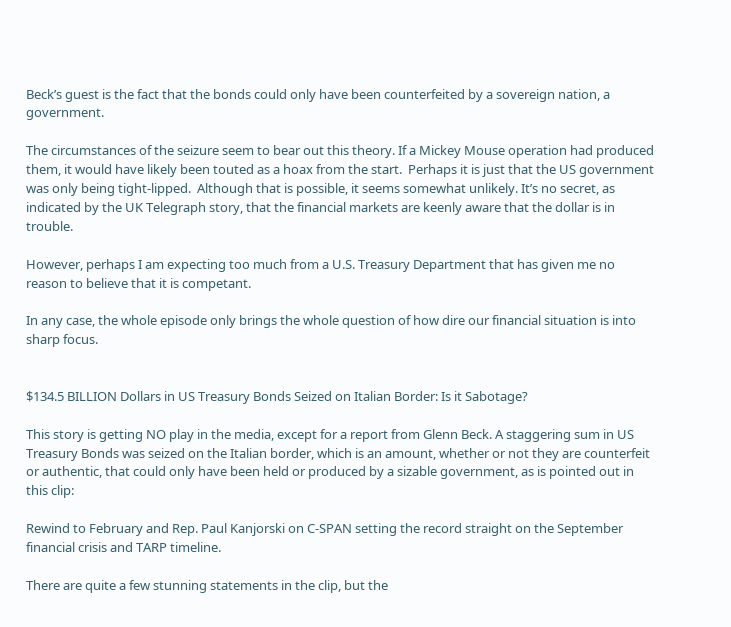Beck’s guest is the fact that the bonds could only have been counterfeited by a sovereign nation, a government.

The circumstances of the seizure seem to bear out this theory. If a Mickey Mouse operation had produced them, it would have likely been touted as a hoax from the start.  Perhaps it is just that the US government was only being tight-lipped.  Although that is possible, it seems somewhat unlikely. It’s no secret, as indicated by the UK Telegraph story, that the financial markets are keenly aware that the dollar is in trouble.

However, perhaps I am expecting too much from a U.S. Treasury Department that has given me no reason to believe that it is competant.

In any case, the whole episode only brings the whole question of how dire our financial situation is into sharp focus.


$134.5 BILLION Dollars in US Treasury Bonds Seized on Italian Border: Is it Sabotage?

This story is getting NO play in the media, except for a report from Glenn Beck. A staggering sum in US Treasury Bonds was seized on the Italian border, which is an amount, whether or not they are counterfeit or authentic, that could only have been held or produced by a sizable government, as is pointed out in this clip:

Rewind to February and Rep. Paul Kanjorski on C-SPAN setting the record straight on the September financial crisis and TARP timeline.

There are quite a few stunning statements in the clip, but the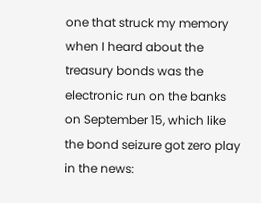one that struck my memory when I heard about the treasury bonds was the electronic run on the banks on September 15, which like the bond seizure got zero play in the news: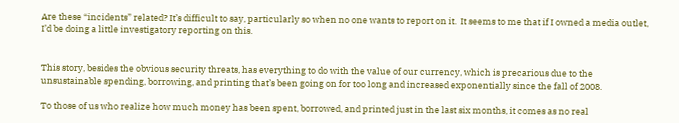Are these “incidents” related? It’s difficult to say, particularly so when no one wants to report on it.  It seems to me that if I owned a media outlet, I’d be doing a little investigatory reporting on this.


This story, besides the obvious security threats, has everything to do with the value of our currency, which is precarious due to the unsustainable spending, borrowing, and printing that’s been going on for too long and increased exponentially since the fall of 2008.

To those of us who realize how much money has been spent, borrowed, and printed just in the last six months, it comes as no real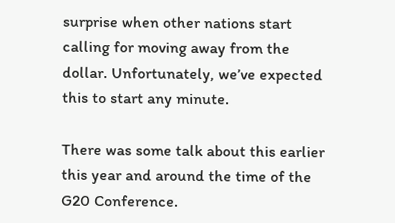surprise when other nations start calling for moving away from the dollar. Unfortunately, we’ve expected this to start any minute.

There was some talk about this earlier this year and around the time of the G20 Conference.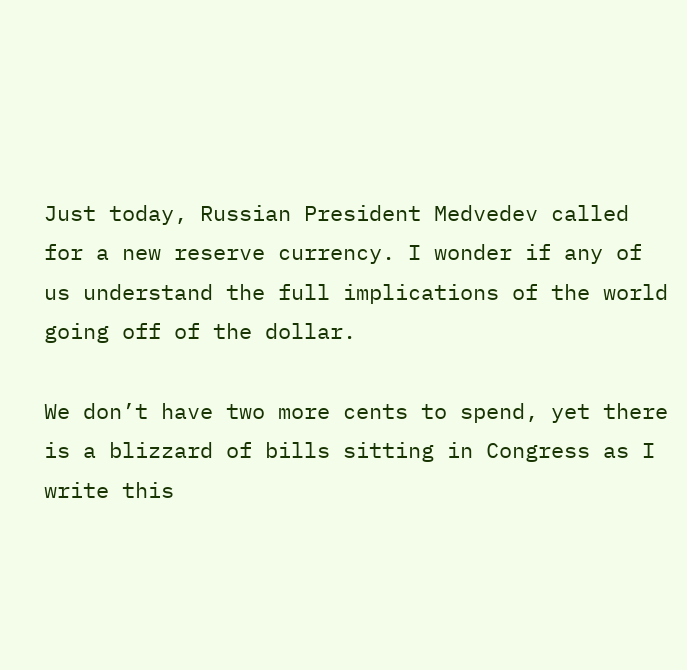Just today, Russian President Medvedev called for a new reserve currency. I wonder if any of us understand the full implications of the world going off of the dollar.

We don’t have two more cents to spend, yet there is a blizzard of bills sitting in Congress as I write this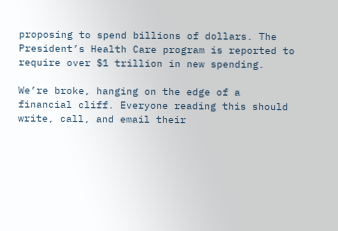proposing to spend billions of dollars. The President’s Health Care program is reported to require over $1 trillion in new spending.

We’re broke, hanging on the edge of a financial cliff. Everyone reading this should write, call, and email their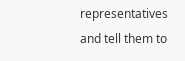representatives and tell them to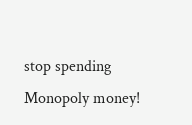stop spending Monopoly money!